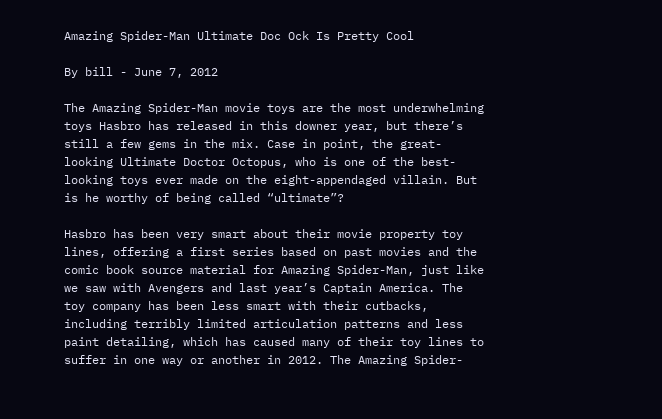Amazing Spider-Man Ultimate Doc Ock Is Pretty Cool

By bill - June 7, 2012

The Amazing Spider-Man movie toys are the most underwhelming toys Hasbro has released in this downer year, but there’s still a few gems in the mix. Case in point, the great-looking Ultimate Doctor Octopus, who is one of the best-looking toys ever made on the eight-appendaged villain. But is he worthy of being called “ultimate”?

Hasbro has been very smart about their movie property toy lines, offering a first series based on past movies and the comic book source material for Amazing Spider-Man, just like we saw with Avengers and last year’s Captain America. The toy company has been less smart with their cutbacks, including terribly limited articulation patterns and less paint detailing, which has caused many of their toy lines to suffer in one way or another in 2012. The Amazing Spider-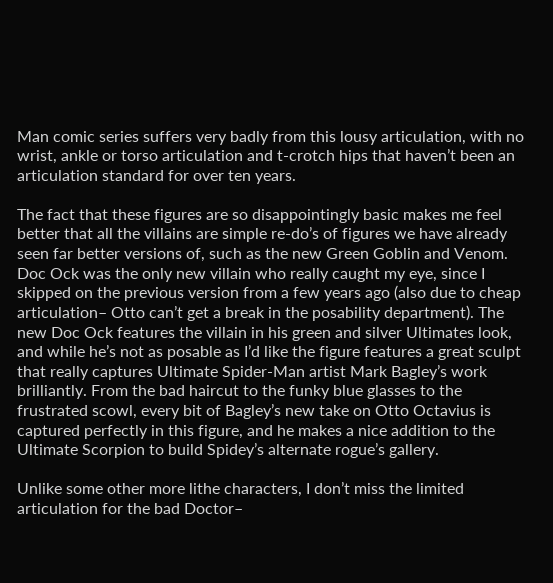Man comic series suffers very badly from this lousy articulation, with no wrist, ankle or torso articulation and t-crotch hips that haven’t been an articulation standard for over ten years.

The fact that these figures are so disappointingly basic makes me feel better that all the villains are simple re-do’s of figures we have already seen far better versions of, such as the new Green Goblin and Venom.  Doc Ock was the only new villain who really caught my eye, since I skipped on the previous version from a few years ago (also due to cheap articulation– Otto can’t get a break in the posability department). The new Doc Ock features the villain in his green and silver Ultimates look, and while he’s not as posable as I’d like the figure features a great sculpt that really captures Ultimate Spider-Man artist Mark Bagley’s work brilliantly. From the bad haircut to the funky blue glasses to the frustrated scowl, every bit of Bagley’s new take on Otto Octavius is captured perfectly in this figure, and he makes a nice addition to the Ultimate Scorpion to build Spidey’s alternate rogue’s gallery.

Unlike some other more lithe characters, I don’t miss the limited articulation for the bad Doctor–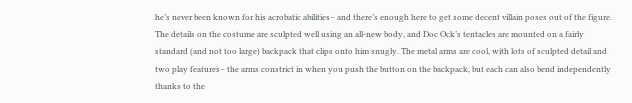he’s never been known for his acrobatic abilities– and there’s enough here to get some decent villain poses out of the figure. The details on the costume are sculpted well using an all-new body, and Doc Ock’s tentacles are mounted on a fairly standard (and not too large) backpack that clips onto him snugly. The metal arms are cool, with lots of sculpted detail and two play features– the arms constrict in when you push the button on the backpack, but each can also bend independently thanks to the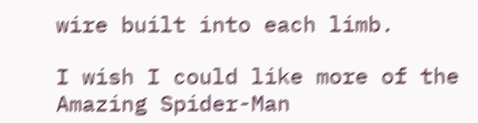wire built into each limb.

I wish I could like more of the Amazing Spider-Man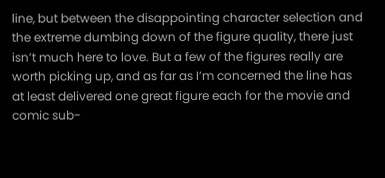line, but between the disappointing character selection and the extreme dumbing down of the figure quality, there just isn’t much here to love. But a few of the figures really are worth picking up, and as far as I’m concerned the line has at least delivered one great figure each for the movie and comic sub-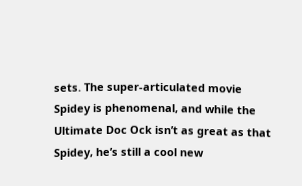sets. The super-articulated movie Spidey is phenomenal, and while the Ultimate Doc Ock isn’t as great as that Spidey, he’s still a cool new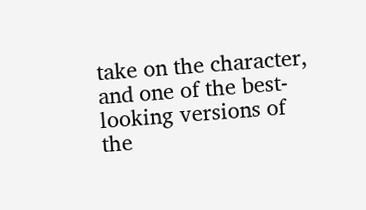take on the character, and one of the best-looking versions of the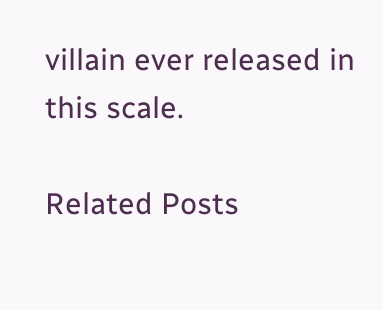villain ever released in this scale.

Related Posts